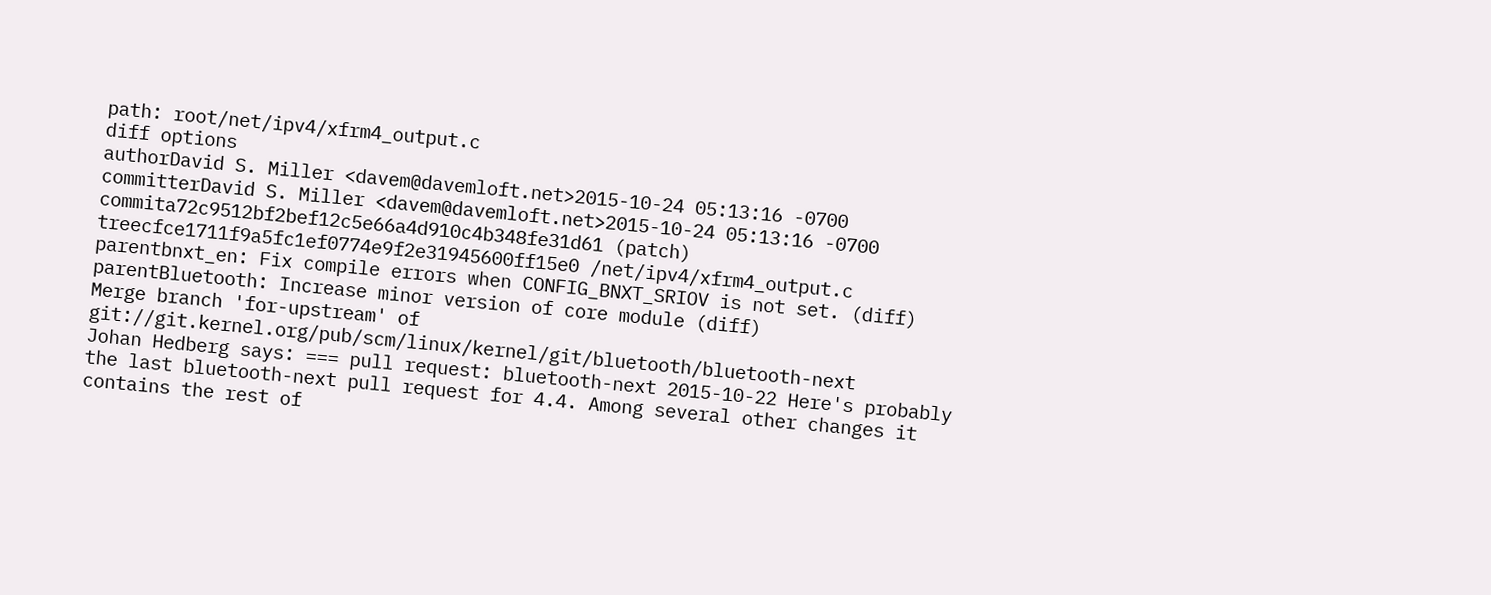path: root/net/ipv4/xfrm4_output.c
diff options
authorDavid S. Miller <davem@davemloft.net>2015-10-24 05:13:16 -0700
committerDavid S. Miller <davem@davemloft.net>2015-10-24 05:13:16 -0700
commita72c9512bf2bef12c5e66a4d910c4b348fe31d61 (patch)
treecfce1711f9a5fc1ef0774e9f2e31945600ff15e0 /net/ipv4/xfrm4_output.c
parentbnxt_en: Fix compile errors when CONFIG_BNXT_SRIOV is not set. (diff)
parentBluetooth: Increase minor version of core module (diff)
Merge branch 'for-upstream' of git://git.kernel.org/pub/scm/linux/kernel/git/bluetooth/bluetooth-next
Johan Hedberg says: === pull request: bluetooth-next 2015-10-22 Here's probably the last bluetooth-next pull request for 4.4. Among several other changes it contains the rest of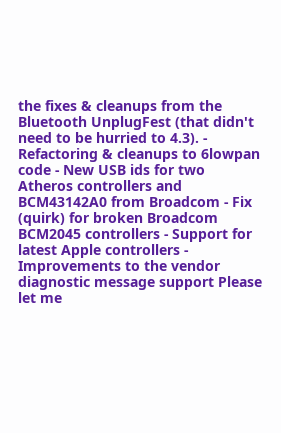the fixes & cleanups from the Bluetooth UnplugFest (that didn't need to be hurried to 4.3). - Refactoring & cleanups to 6lowpan code - New USB ids for two Atheros controllers and BCM43142A0 from Broadcom - Fix (quirk) for broken Broadcom BCM2045 controllers - Support for latest Apple controllers - Improvements to the vendor diagnostic message support Please let me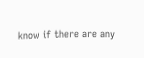know if there are any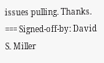issues pulling. Thanks. === Signed-off-by: David S. Miller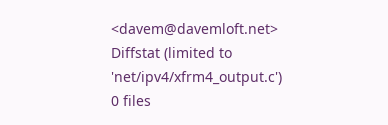<davem@davemloft.net>
Diffstat (limited to 'net/ipv4/xfrm4_output.c')
0 files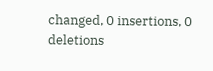changed, 0 insertions, 0 deletions